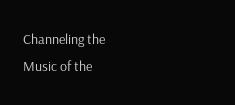Channeling the Music of the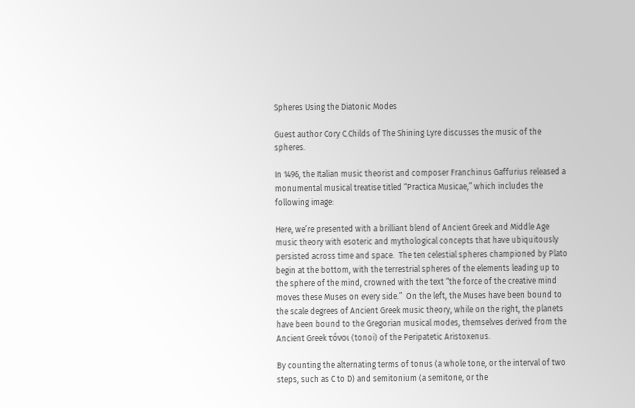Spheres Using the Diatonic Modes

Guest author Cory C.Childs of The Shining Lyre discusses the music of the spheres.

In 1496, the Italian music theorist and composer Franchinus Gaffurius released a monumental musical treatise titled “Practica Musicae,” which includes the following image:

Here, we’re presented with a brilliant blend of Ancient Greek and Middle Age music theory with esoteric and mythological concepts that have ubiquitously persisted across time and space.  The ten celestial spheres championed by Plato begin at the bottom, with the terrestrial spheres of the elements leading up to the sphere of the mind, crowned with the text “the force of the creative mind moves these Muses on every side.”  On the left, the Muses have been bound to the scale degrees of Ancient Greek music theory, while on the right, the planets have been bound to the Gregorian musical modes, themselves derived from the Ancient Greek τόνοι (tonoi) of the Peripatetic Aristoxenus.

By counting the alternating terms of tonus (a whole tone, or the interval of two steps, such as C to D) and semitonium (a semitone, or the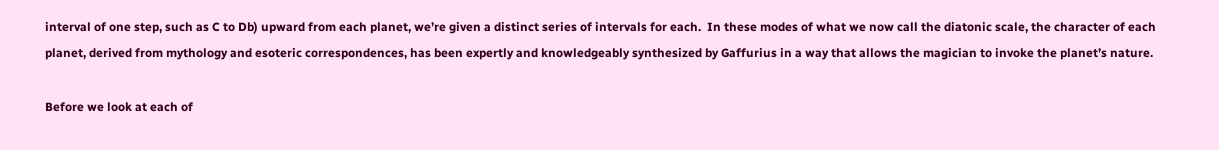interval of one step, such as C to Db) upward from each planet, we’re given a distinct series of intervals for each.  In these modes of what we now call the diatonic scale, the character of each planet, derived from mythology and esoteric correspondences, has been expertly and knowledgeably synthesized by Gaffurius in a way that allows the magician to invoke the planet’s nature.

Before we look at each of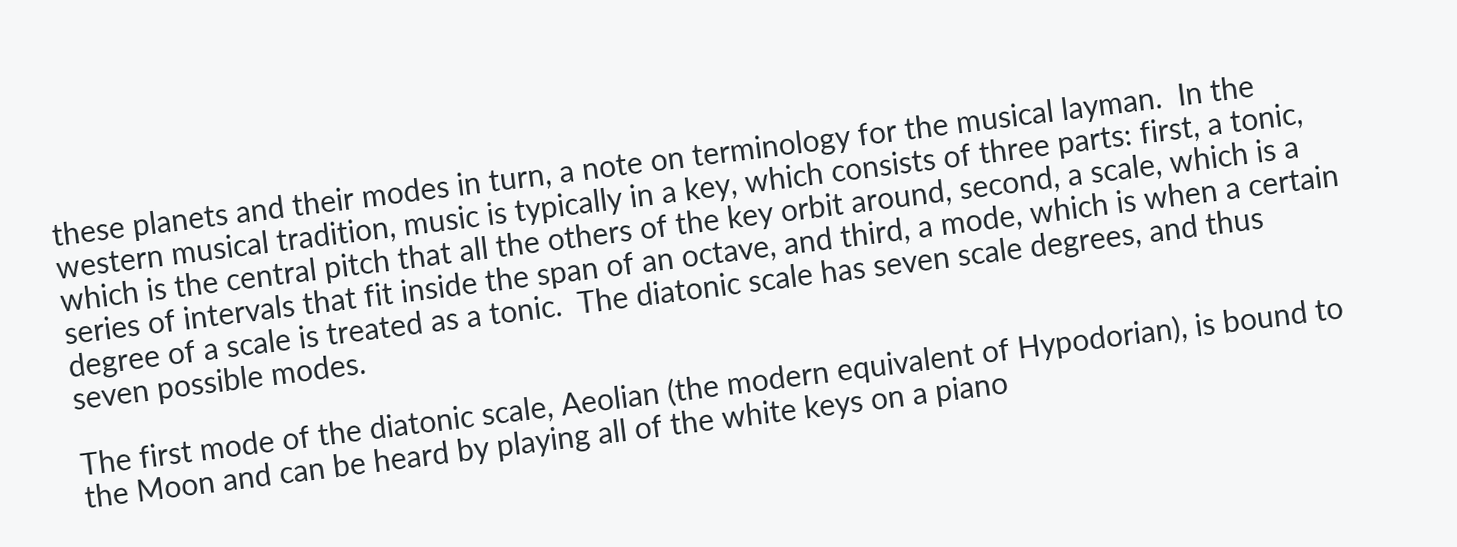these planets and their modes in turn, a note on terminology for the musical layman.  In the western musical tradition, music is typically in a key, which consists of three parts: first, a tonic, which is the central pitch that all the others of the key orbit around, second, a scale, which is a series of intervals that fit inside the span of an octave, and third, a mode, which is when a certain degree of a scale is treated as a tonic.  The diatonic scale has seven scale degrees, and thus seven possible modes.

The first mode of the diatonic scale, Aeolian (the modern equivalent of Hypodorian), is bound to the Moon and can be heard by playing all of the white keys on a piano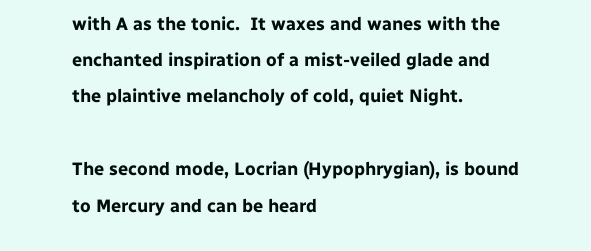with A as the tonic.  It waxes and wanes with the enchanted inspiration of a mist-veiled glade and the plaintive melancholy of cold, quiet Night.

The second mode, Locrian (Hypophrygian), is bound to Mercury and can be heard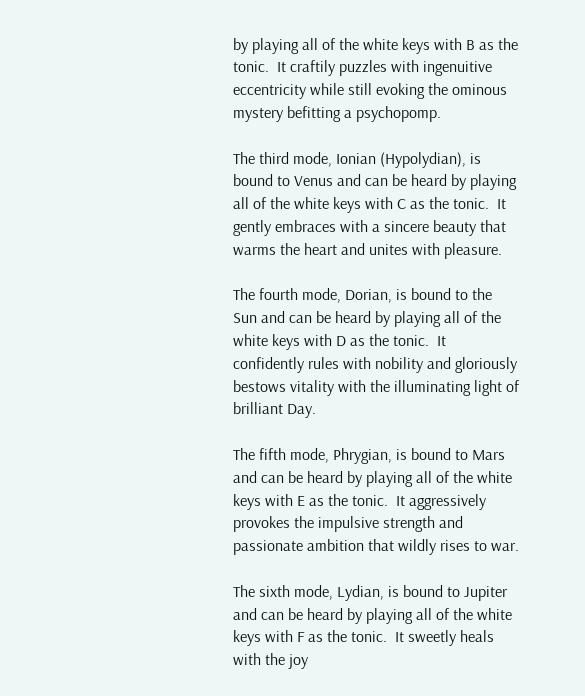by playing all of the white keys with B as the tonic.  It craftily puzzles with ingenuitive eccentricity while still evoking the ominous mystery befitting a psychopomp.

The third mode, Ionian (Hypolydian), is bound to Venus and can be heard by playing all of the white keys with C as the tonic.  It gently embraces with a sincere beauty that warms the heart and unites with pleasure.

The fourth mode, Dorian, is bound to the Sun and can be heard by playing all of the white keys with D as the tonic.  It confidently rules with nobility and gloriously bestows vitality with the illuminating light of brilliant Day.

The fifth mode, Phrygian, is bound to Mars and can be heard by playing all of the white keys with E as the tonic.  It aggressively provokes the impulsive strength and passionate ambition that wildly rises to war.

The sixth mode, Lydian, is bound to Jupiter and can be heard by playing all of the white keys with F as the tonic.  It sweetly heals with the joy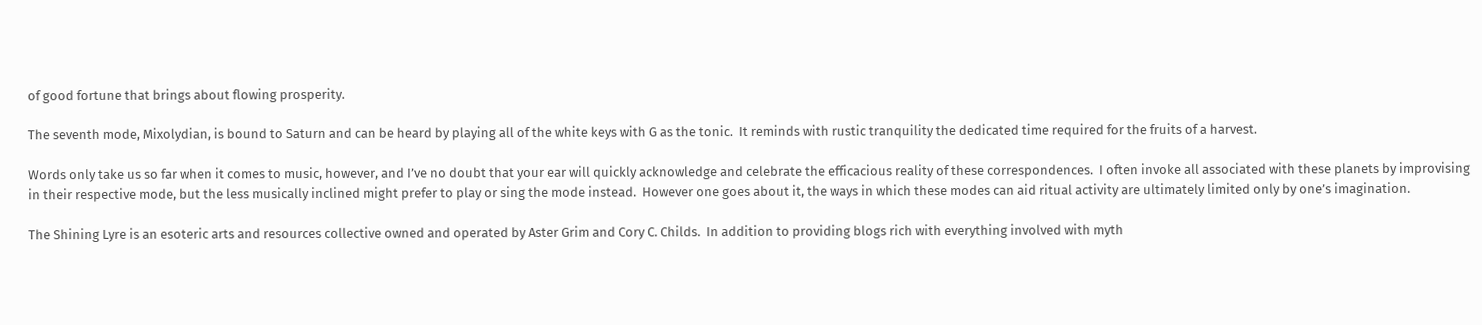of good fortune that brings about flowing prosperity.

The seventh mode, Mixolydian, is bound to Saturn and can be heard by playing all of the white keys with G as the tonic.  It reminds with rustic tranquility the dedicated time required for the fruits of a harvest.

Words only take us so far when it comes to music, however, and I’ve no doubt that your ear will quickly acknowledge and celebrate the efficacious reality of these correspondences.  I often invoke all associated with these planets by improvising in their respective mode, but the less musically inclined might prefer to play or sing the mode instead.  However one goes about it, the ways in which these modes can aid ritual activity are ultimately limited only by one’s imagination.

The Shining Lyre is an esoteric arts and resources collective owned and operated by Aster Grim and Cory C. Childs.  In addition to providing blogs rich with everything involved with myth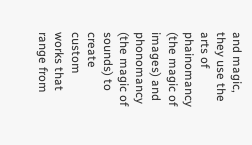and magic, they use the arts of phainomancy (the magic of images) and phonomancy (the magic of sounds) to create custom works that range from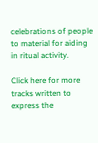celebrations of people to material for aiding in ritual activity.

Click here for more tracks written to express the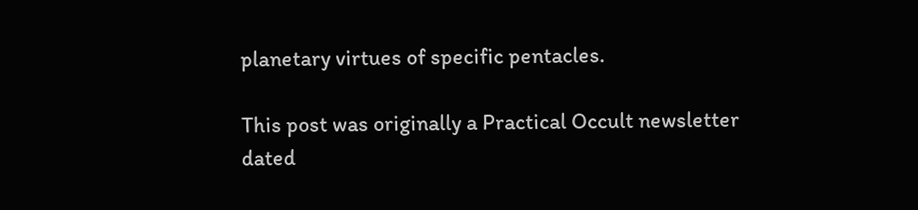planetary virtues of specific pentacles.

This post was originally a Practical Occult newsletter dated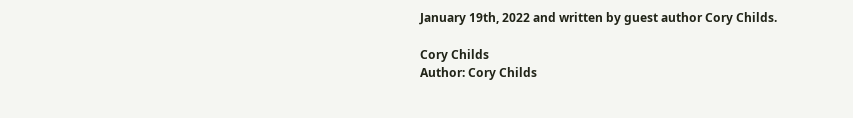January 19th, 2022 and written by guest author Cory Childs.

Cory Childs
Author: Cory Childs